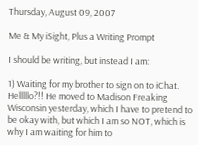Thursday, August 09, 2007

Me & My iSight, Plus a Writing Prompt

I should be writing, but instead I am:

1) Waiting for my brother to sign on to iChat. Helllllo?!! He moved to Madison Freaking Wisconsin yesterday, which I have to pretend to be okay with, but which I am so NOT, which is why I am waiting for him to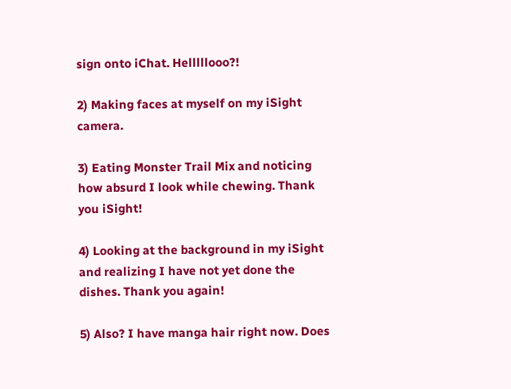sign onto iChat. Helllllooo?!

2) Making faces at myself on my iSight camera.

3) Eating Monster Trail Mix and noticing how absurd I look while chewing. Thank you iSight!

4) Looking at the background in my iSight and realizing I have not yet done the dishes. Thank you again!

5) Also? I have manga hair right now. Does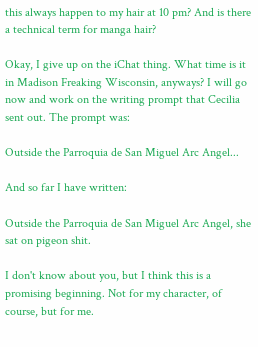this always happen to my hair at 10 pm? And is there a technical term for manga hair?

Okay, I give up on the iChat thing. What time is it in Madison Freaking Wisconsin, anyways? I will go now and work on the writing prompt that Cecilia sent out. The prompt was:

Outside the Parroquia de San Miguel Arc Angel...

And so far I have written:

Outside the Parroquia de San Miguel Arc Angel, she sat on pigeon shit.

I don't know about you, but I think this is a promising beginning. Not for my character, of course, but for me.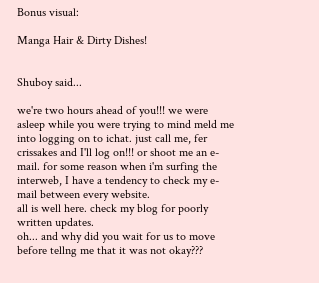Bonus visual:

Manga Hair & Dirty Dishes!


Shuboy said...

we're two hours ahead of you!!! we were asleep while you were trying to mind meld me into logging on to ichat. just call me, fer crissakes and I'll log on!!! or shoot me an e-mail. for some reason when i'm surfing the interweb, I have a tendency to check my e-mail between every website.
all is well here. check my blog for poorly written updates.
oh... and why did you wait for us to move before tellng me that it was not okay???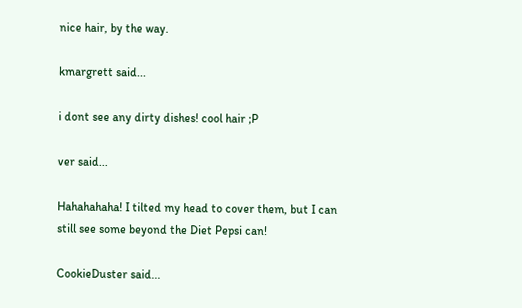nice hair, by the way.

kmargrett said...

i dont see any dirty dishes! cool hair ;P

ver said...

Hahahahaha! I tilted my head to cover them, but I can still see some beyond the Diet Pepsi can!

CookieDuster said...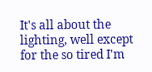It's all about the lighting, well except for the so tired I'm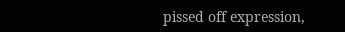pissed off expression,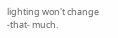lighting won't change -that- much.